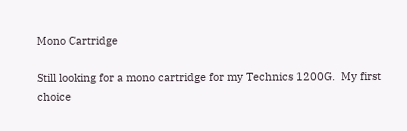Mono Cartridge

Still looking for a mono cartridge for my Technics 1200G.  My first choice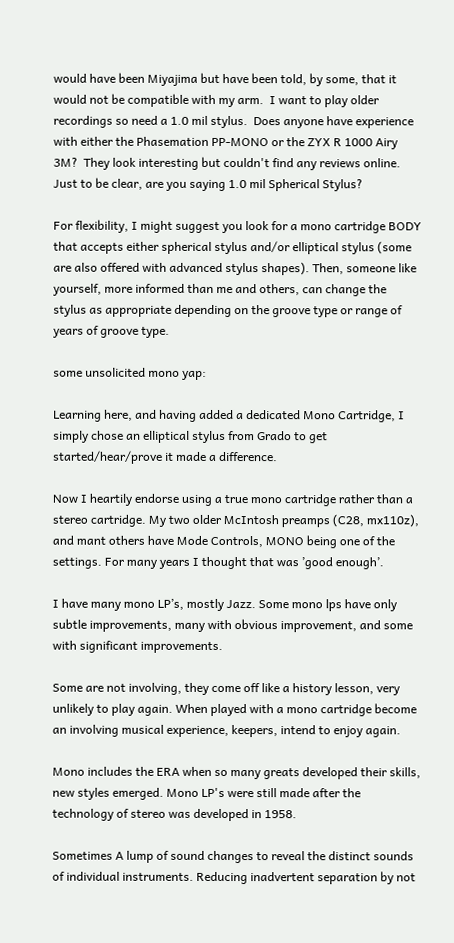would have been Miyajima but have been told, by some, that it would not be compatible with my arm.  I want to play older recordings so need a 1.0 mil stylus.  Does anyone have experience with either the Phasemation PP-MONO or the ZYX R 1000 Airy 3M?  They look interesting but couldn't find any reviews online.
Just to be clear, are you saying 1.0 mil Spherical Stylus?

For flexibility, I might suggest you look for a mono cartridge BODY that accepts either spherical stylus and/or elliptical stylus (some are also offered with advanced stylus shapes). Then, someone like yourself, more informed than me and others, can change the stylus as appropriate depending on the groove type or range of years of groove type.

some unsolicited mono yap:

Learning here, and having added a dedicated Mono Cartridge, I simply chose an elliptical stylus from Grado to get started/hear/prove it made a difference.

Now I heartily endorse using a true mono cartridge rather than a stereo cartridge. My two older McIntosh preamps (C28, mx110z), and mant others have Mode Controls, MONO being one of the settings. For many years I thought that was ’good enough’.

I have many mono LP’s, mostly Jazz. Some mono lps have only subtle improvements, many with obvious improvement, and some with significant improvements.

Some are not involving, they come off like a history lesson, very unlikely to play again. When played with a mono cartridge become an involving musical experience, keepers, intend to enjoy again.

Mono includes the ERA when so many greats developed their skills, new styles emerged. Mono LP's were still made after the technology of stereo was developed in 1958.

Sometimes A lump of sound changes to reveal the distinct sounds of individual instruments. Reducing inadvertent separation by not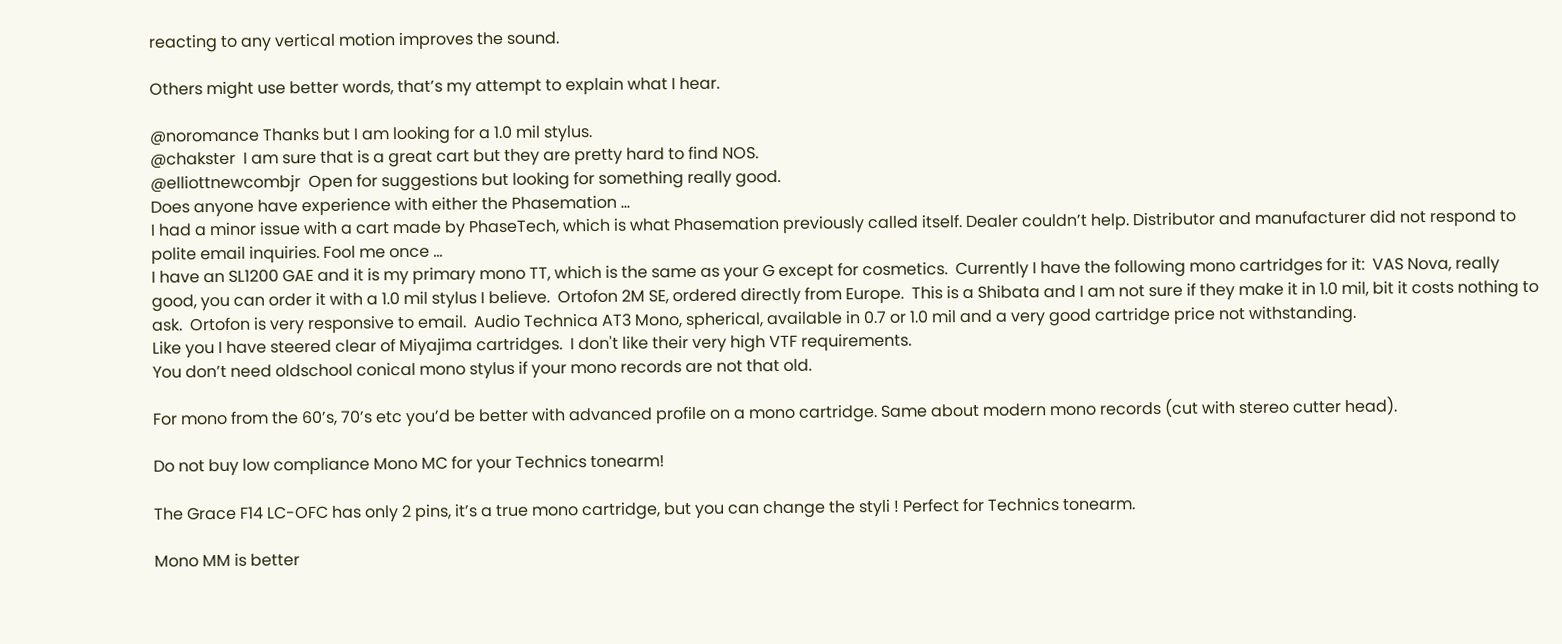reacting to any vertical motion improves the sound.

Others might use better words, that’s my attempt to explain what I hear.

@noromance Thanks but I am looking for a 1.0 mil stylus.
@chakster  I am sure that is a great cart but they are pretty hard to find NOS.
@elliottnewcombjr  Open for suggestions but looking for something really good.
Does anyone have experience with either the Phasemation ...
I had a minor issue with a cart made by PhaseTech, which is what Phasemation previously called itself. Dealer couldn’t help. Distributor and manufacturer did not respond to polite email inquiries. Fool me once ...
I have an SL1200 GAE and it is my primary mono TT, which is the same as your G except for cosmetics.  Currently I have the following mono cartridges for it:  VAS Nova, really good, you can order it with a 1.0 mil stylus I believe.  Ortofon 2M SE, ordered directly from Europe.  This is a Shibata and I am not sure if they make it in 1.0 mil, bit it costs nothing to ask.  Ortofon is very responsive to email.  Audio Technica AT3 Mono, spherical, available in 0.7 or 1.0 mil and a very good cartridge price not withstanding.
Like you I have steered clear of Miyajima cartridges.  I don't like their very high VTF requirements.
You don’t need oldschool conical mono stylus if your mono records are not that old.

For mono from the 60’s, 70’s etc you’d be better with advanced profile on a mono cartridge. Same about modern mono records (cut with stereo cutter head).

Do not buy low compliance Mono MC for your Technics tonearm!

The Grace F14 LC-OFC has only 2 pins, it’s a true mono cartridge, but you can change the styli ! Perfect for Technics tonearm.

Mono MM is better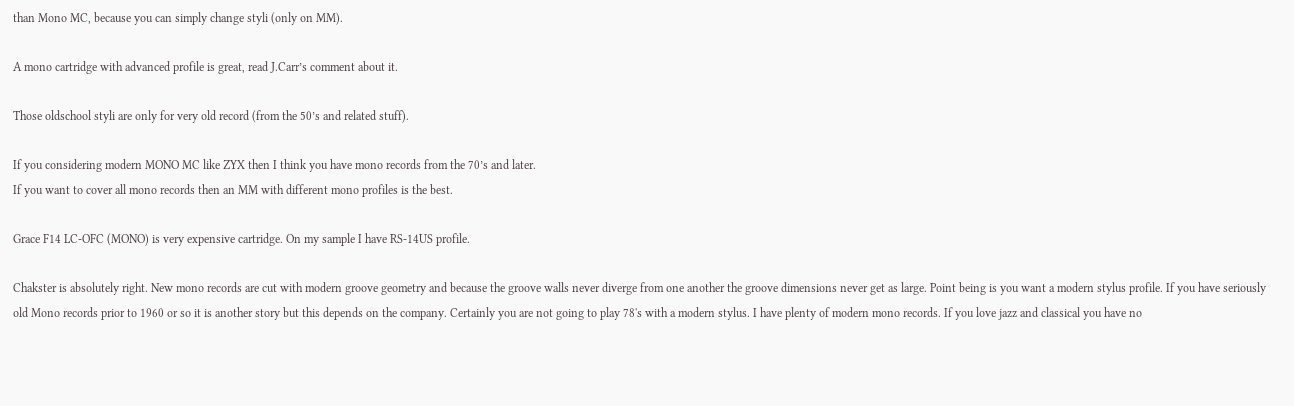than Mono MC, because you can simply change styli (only on MM).

A mono cartridge with advanced profile is great, read J.Carr’s comment about it.

Those oldschool styli are only for very old record (from the 50’s and related stuff).

If you considering modern MONO MC like ZYX then I think you have mono records from the 70’s and later.
If you want to cover all mono records then an MM with different mono profiles is the best.

Grace F14 LC-OFC (MONO) is very expensive cartridge. On my sample I have RS-14US profile.

Chakster is absolutely right. New mono records are cut with modern groove geometry and because the groove walls never diverge from one another the groove dimensions never get as large. Point being is you want a modern stylus profile. If you have seriously old Mono records prior to 1960 or so it is another story but this depends on the company. Certainly you are not going to play 78's with a modern stylus. I have plenty of modern mono records. If you love jazz and classical you have no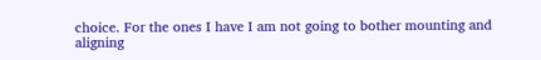choice. For the ones I have I am not going to bother mounting and aligning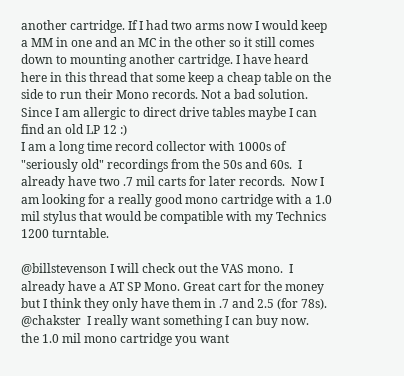another cartridge. If I had two arms now I would keep a MM in one and an MC in the other so it still comes down to mounting another cartridge. I have heard here in this thread that some keep a cheap table on the side to run their Mono records. Not a bad solution. Since I am allergic to direct drive tables maybe I can find an old LP 12 :)
I am a long time record collector with 1000s of "seriously old" recordings from the 50s and 60s.  I already have two .7 mil carts for later records.  Now I am looking for a really good mono cartridge with a 1.0 mil stylus that would be compatible with my Technics 1200 turntable.

@billstevenson I will check out the VAS mono.  I already have a AT SP Mono. Great cart for the money but I think they only have them in .7 and 2.5 (for 78s).
@chakster  I really want something I can buy now.
the 1.0 mil mono cartridge you want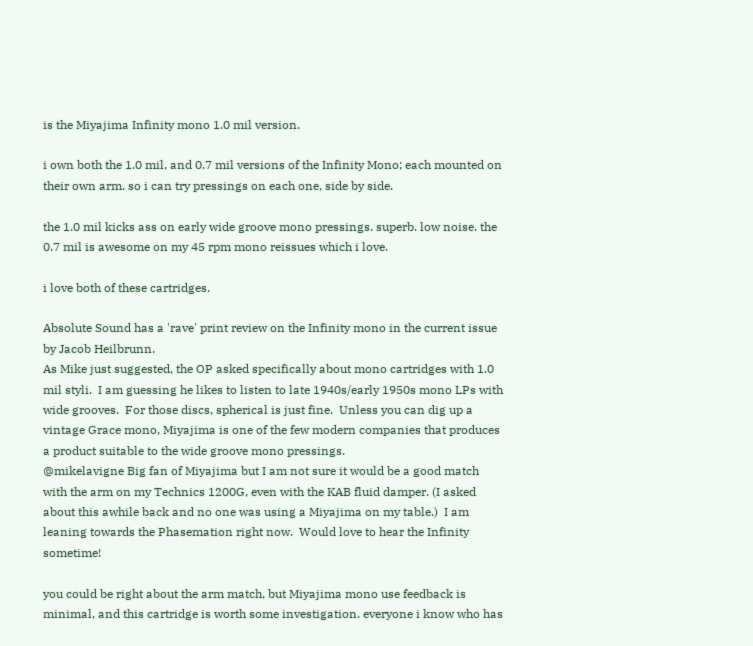is the Miyajima Infinity mono 1.0 mil version.

i own both the 1.0 mil, and 0.7 mil versions of the Infinity Mono; each mounted on their own arm. so i can try pressings on each one, side by side.

the 1.0 mil kicks ass on early wide groove mono pressings. superb. low noise. the 0.7 mil is awesome on my 45 rpm mono reissues which i love.

i love both of these cartridges.

Absolute Sound has a 'rave' print review on the Infinity mono in the current issue by Jacob Heilbrunn.
As Mike just suggested, the OP asked specifically about mono cartridges with 1.0 mil styli.  I am guessing he likes to listen to late 1940s/early 1950s mono LPs with wide grooves.  For those discs, spherical is just fine.  Unless you can dig up a vintage Grace mono, Miyajima is one of the few modern companies that produces a product suitable to the wide groove mono pressings.
@mikelavigne Big fan of Miyajima but I am not sure it would be a good match with the arm on my Technics 1200G, even with the KAB fluid damper. (I asked about this awhile back and no one was using a Miyajima on my table.)  I am leaning towards the Phasemation right now.  Would love to hear the Infinity sometime!

you could be right about the arm match, but Miyajima mono use feedback is minimal, and this cartridge is worth some investigation. everyone i know who has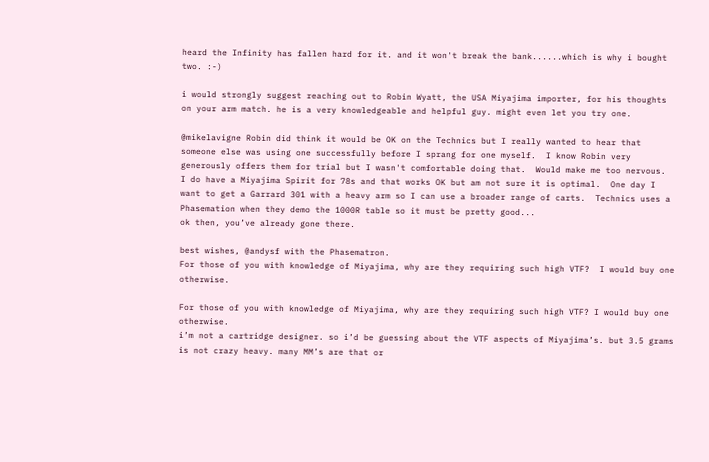heard the Infinity has fallen hard for it. and it won't break the bank......which is why i bought two. :-)

i would strongly suggest reaching out to Robin Wyatt, the USA Miyajima importer, for his thoughts on your arm match. he is a very knowledgeable and helpful guy. might even let you try one.

@mikelavigne Robin did think it would be OK on the Technics but I really wanted to hear that someone else was using one successfully before I sprang for one myself.  I know Robin very generously offers them for trial but I wasn't comfortable doing that.  Would make me too nervous.  I do have a Miyajima Spirit for 78s and that works OK but am not sure it is optimal.  One day I want to get a Garrard 301 with a heavy arm so I can use a broader range of carts.  Technics uses a Phasemation when they demo the 1000R table so it must be pretty good...
ok then, you’ve already gone there.

best wishes, @andysf with the Phasematron.
For those of you with knowledge of Miyajima, why are they requiring such high VTF?  I would buy one otherwise.

For those of you with knowledge of Miyajima, why are they requiring such high VTF? I would buy one otherwise.
i’m not a cartridge designer. so i’d be guessing about the VTF aspects of Miyajima’s. but 3.5 grams is not crazy heavy. many MM’s are that or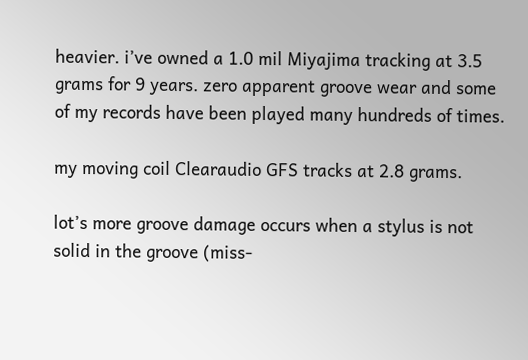heavier. i’ve owned a 1.0 mil Miyajima tracking at 3.5 grams for 9 years. zero apparent groove wear and some of my records have been played many hundreds of times.

my moving coil Clearaudio GFS tracks at 2.8 grams.

lot’s more groove damage occurs when a stylus is not solid in the groove (miss-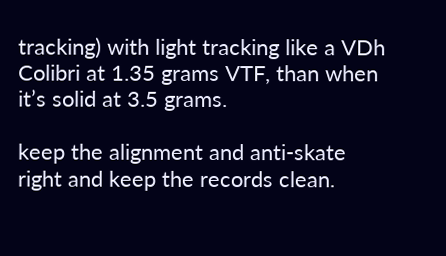tracking) with light tracking like a VDh Colibri at 1.35 grams VTF, than when it’s solid at 3.5 grams.

keep the alignment and anti-skate right and keep the records clean.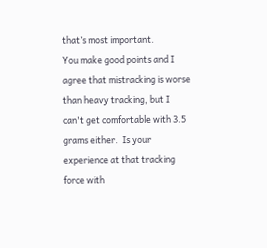that’s most important.
You make good points and I agree that mistracking is worse than heavy tracking, but I can't get comfortable with 3.5 grams either.  Is your experience at that tracking force with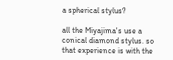a spherical stylus?

all the Miyajima's use a conical diamond stylus. so that experience is with the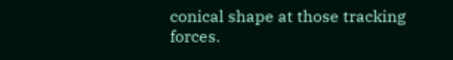conical shape at those tracking forces.